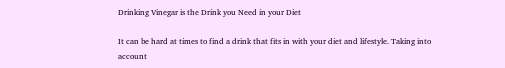Drinking Vinegar is the Drink you Need in your Diet

It can be hard at times to find a drink that fits in with your diet and lifestyle. Taking into account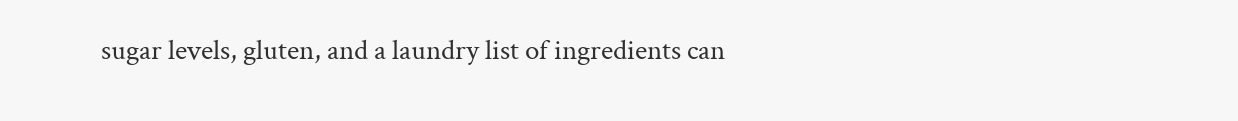sugar levels, gluten, and a laundry list of ingredients can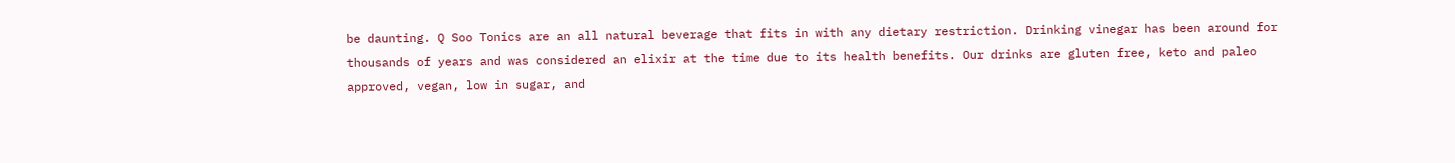be daunting. Q Soo Tonics are an all natural beverage that fits in with any dietary restriction. Drinking vinegar has been around for thousands of years and was considered an elixir at the time due to its health benefits. Our drinks are gluten free, keto and paleo approved, vegan, low in sugar, and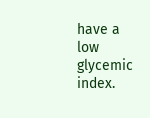have a low glycemic index.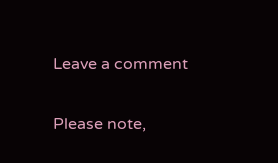Leave a comment

Please note,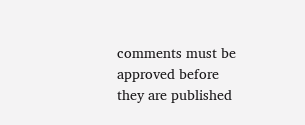comments must be approved before they are published